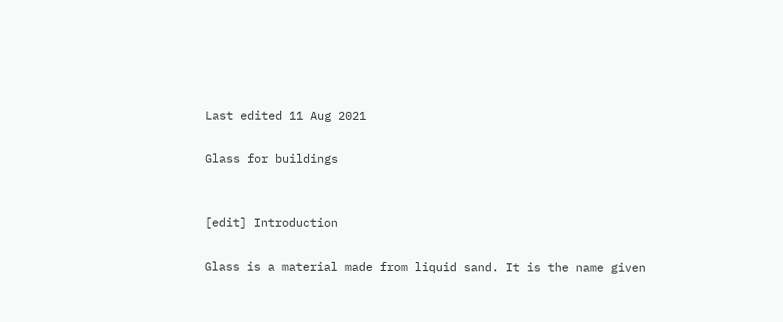Last edited 11 Aug 2021

Glass for buildings


[edit] Introduction

Glass is a material made from liquid sand. It is the name given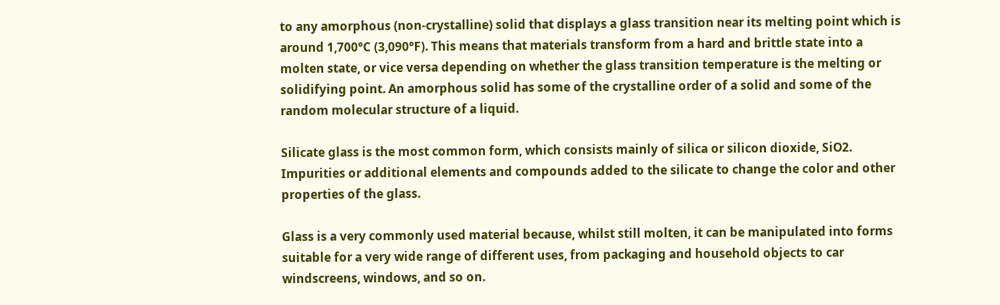to any amorphous (non-crystalline) solid that displays a glass transition near its melting point which is around 1,700°C (3,090°F). This means that materials transform from a hard and brittle state into a molten state, or vice versa depending on whether the glass transition temperature is the melting or solidifying point. An amorphous solid has some of the crystalline order of a solid and some of the random molecular structure of a liquid.

Silicate glass is the most common form, which consists mainly of silica or silicon dioxide, SiO2. Impurities or additional elements and compounds added to the silicate to change the color and other properties of the glass.

Glass is a very commonly used material because, whilst still molten, it can be manipulated into forms suitable for a very wide range of different uses, from packaging and household objects to car windscreens, windows, and so on.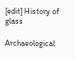[edit] History of glass

Archaeological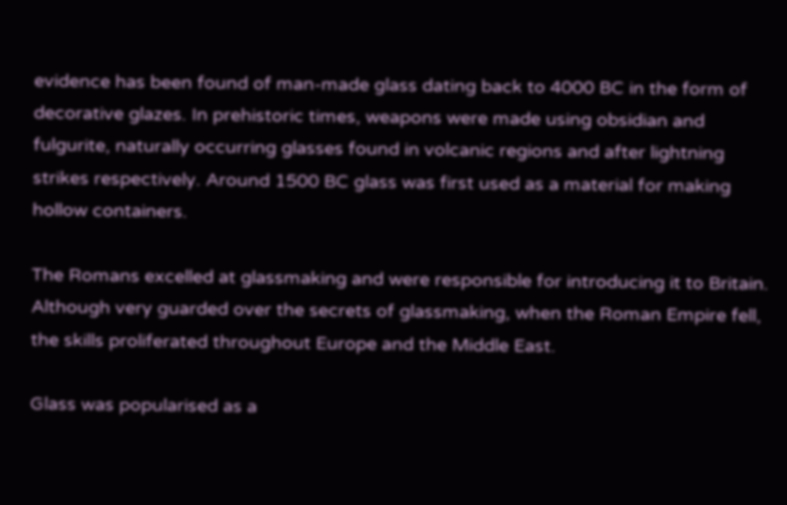evidence has been found of man-made glass dating back to 4000 BC in the form of decorative glazes. In prehistoric times, weapons were made using obsidian and fulgurite, naturally occurring glasses found in volcanic regions and after lightning strikes respectively. Around 1500 BC glass was first used as a material for making hollow containers.

The Romans excelled at glassmaking and were responsible for introducing it to Britain. Although very guarded over the secrets of glassmaking, when the Roman Empire fell, the skills proliferated throughout Europe and the Middle East.

Glass was popularised as a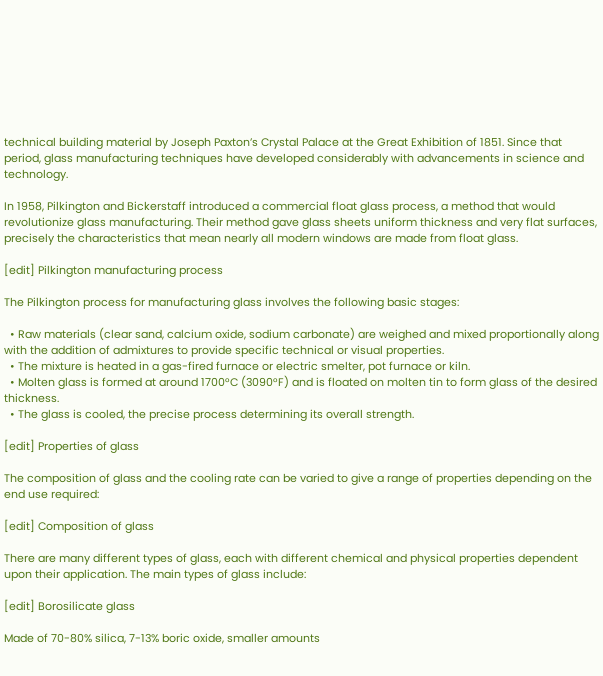technical building material by Joseph Paxton’s Crystal Palace at the Great Exhibition of 1851. Since that period, glass manufacturing techniques have developed considerably with advancements in science and technology.

In 1958, Pilkington and Bickerstaff introduced a commercial float glass process, a method that would revolutionize glass manufacturing. Their method gave glass sheets uniform thickness and very flat surfaces, precisely the characteristics that mean nearly all modern windows are made from float glass.

[edit] Pilkington manufacturing process

The Pilkington process for manufacturing glass involves the following basic stages:

  • Raw materials (clear sand, calcium oxide, sodium carbonate) are weighed and mixed proportionally along with the addition of admixtures to provide specific technical or visual properties.
  • The mixture is heated in a gas-fired furnace or electric smelter, pot furnace or kiln.
  • Molten glass is formed at around 1700°C (3090°F) and is floated on molten tin to form glass of the desired thickness.
  • The glass is cooled, the precise process determining its overall strength.

[edit] Properties of glass

The composition of glass and the cooling rate can be varied to give a range of properties depending on the end use required:

[edit] Composition of glass

There are many different types of glass, each with different chemical and physical properties dependent upon their application. The main types of glass include:

[edit] Borosilicate glass

Made of 70-80% silica, 7-13% boric oxide, smaller amounts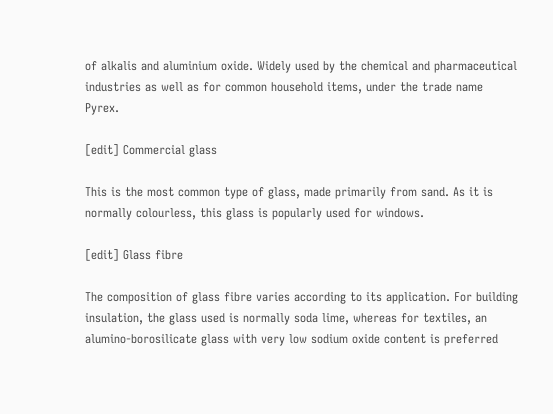of alkalis and aluminium oxide. Widely used by the chemical and pharmaceutical industries as well as for common household items, under the trade name Pyrex.

[edit] Commercial glass

This is the most common type of glass, made primarily from sand. As it is normally colourless, this glass is popularly used for windows.

[edit] Glass fibre

The composition of glass fibre varies according to its application. For building insulation, the glass used is normally soda lime, whereas for textiles, an alumino-borosilicate glass with very low sodium oxide content is preferred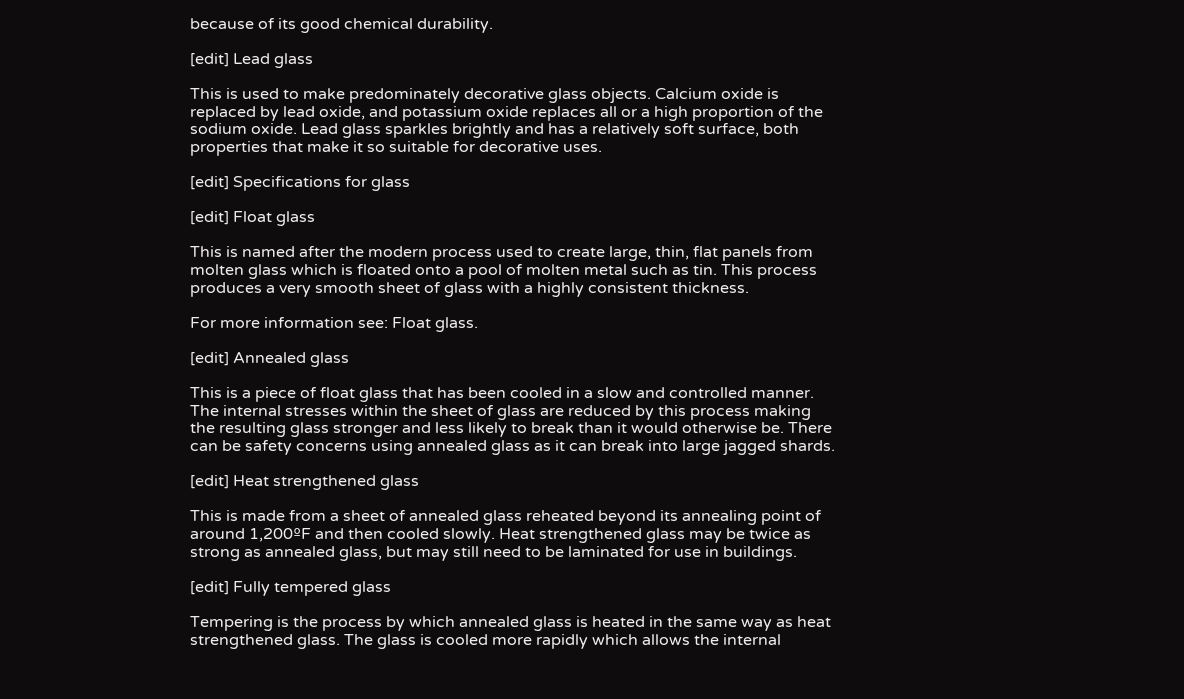because of its good chemical durability.

[edit] Lead glass

This is used to make predominately decorative glass objects. Calcium oxide is replaced by lead oxide, and potassium oxide replaces all or a high proportion of the sodium oxide. Lead glass sparkles brightly and has a relatively soft surface, both properties that make it so suitable for decorative uses.

[edit] Specifications for glass

[edit] Float glass

This is named after the modern process used to create large, thin, flat panels from molten glass which is floated onto a pool of molten metal such as tin. This process produces a very smooth sheet of glass with a highly consistent thickness.

For more information see: Float glass.

[edit] Annealed glass

This is a piece of float glass that has been cooled in a slow and controlled manner. The internal stresses within the sheet of glass are reduced by this process making the resulting glass stronger and less likely to break than it would otherwise be. There can be safety concerns using annealed glass as it can break into large jagged shards.

[edit] Heat strengthened glass

This is made from a sheet of annealed glass reheated beyond its annealing point of around 1,200ºF and then cooled slowly. Heat strengthened glass may be twice as strong as annealed glass, but may still need to be laminated for use in buildings.

[edit] Fully tempered glass

Tempering is the process by which annealed glass is heated in the same way as heat strengthened glass. The glass is cooled more rapidly which allows the internal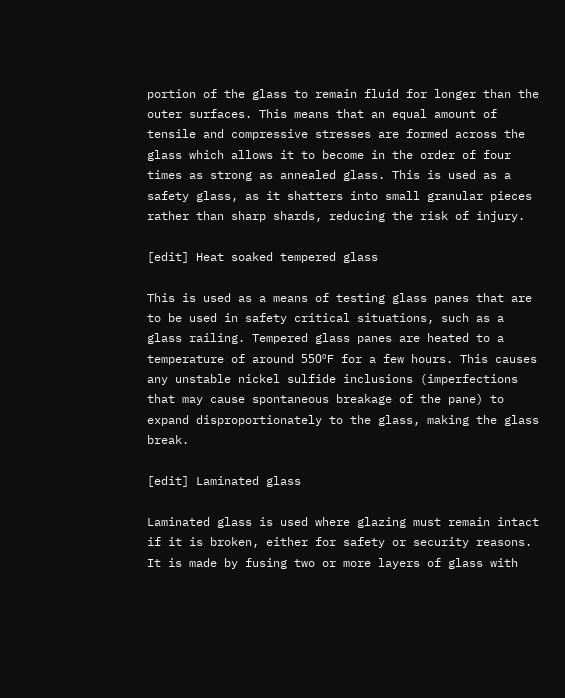portion of the glass to remain fluid for longer than the outer surfaces. This means that an equal amount of tensile and compressive stresses are formed across the glass which allows it to become in the order of four times as strong as annealed glass. This is used as a safety glass, as it shatters into small granular pieces rather than sharp shards, reducing the risk of injury.

[edit] Heat soaked tempered glass

This is used as a means of testing glass panes that are to be used in safety critical situations, such as a glass railing. Tempered glass panes are heated to a temperature of around 550ºF for a few hours. This causes any unstable nickel sulfide inclusions (imperfections that may cause spontaneous breakage of the pane) to expand disproportionately to the glass, making the glass break.

[edit] Laminated glass

Laminated glass is used where glazing must remain intact if it is broken, either for safety or security reasons. It is made by fusing two or more layers of glass with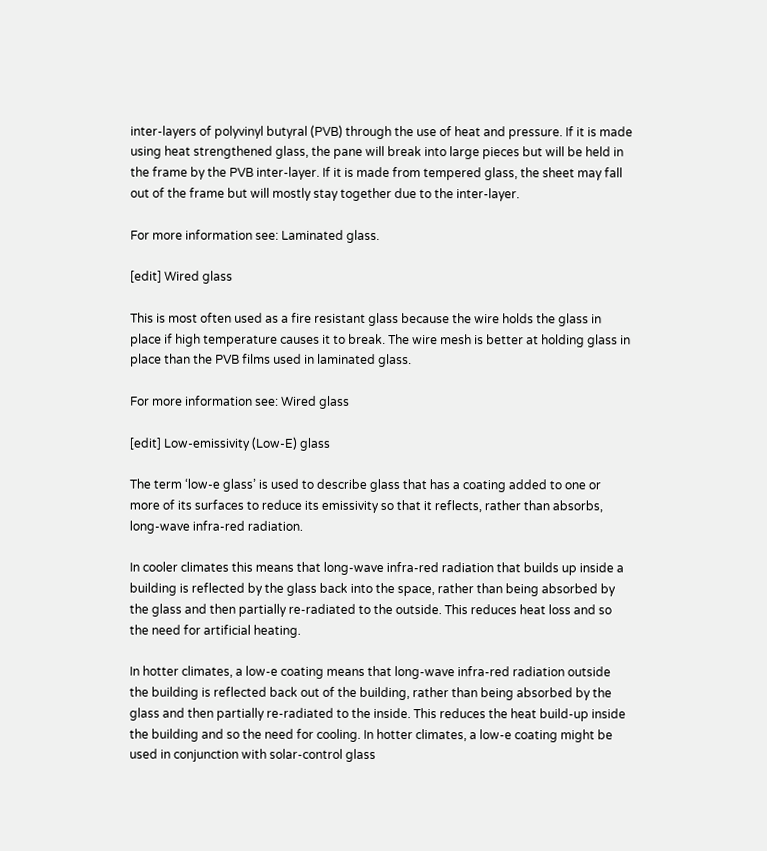inter-layers of polyvinyl butyral (PVB) through the use of heat and pressure. If it is made using heat strengthened glass, the pane will break into large pieces but will be held in the frame by the PVB inter-layer. If it is made from tempered glass, the sheet may fall out of the frame but will mostly stay together due to the inter-layer.

For more information see: Laminated glass.

[edit] Wired glass

This is most often used as a fire resistant glass because the wire holds the glass in place if high temperature causes it to break. The wire mesh is better at holding glass in place than the PVB films used in laminated glass.

For more information see: Wired glass

[edit] Low-emissivity (Low-E) glass

The term ‘low-e glass’ is used to describe glass that has a coating added to one or more of its surfaces to reduce its emissivity so that it reflects, rather than absorbs, long-wave infra-red radiation.

In cooler climates this means that long-wave infra-red radiation that builds up inside a building is reflected by the glass back into the space, rather than being absorbed by the glass and then partially re-radiated to the outside. This reduces heat loss and so the need for artificial heating.

In hotter climates, a low-e coating means that long-wave infra-red radiation outside the building is reflected back out of the building, rather than being absorbed by the glass and then partially re-radiated to the inside. This reduces the heat build-up inside the building and so the need for cooling. In hotter climates, a low-e coating might be used in conjunction with solar-control glass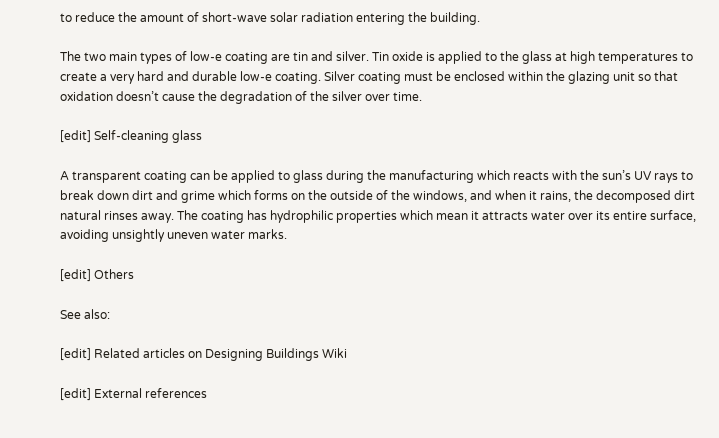to reduce the amount of short-wave solar radiation entering the building.

The two main types of low-e coating are tin and silver. Tin oxide is applied to the glass at high temperatures to create a very hard and durable low-e coating. Silver coating must be enclosed within the glazing unit so that oxidation doesn’t cause the degradation of the silver over time.

[edit] Self-cleaning glass

A transparent coating can be applied to glass during the manufacturing which reacts with the sun’s UV rays to break down dirt and grime which forms on the outside of the windows, and when it rains, the decomposed dirt natural rinses away. The coating has hydrophilic properties which mean it attracts water over its entire surface, avoiding unsightly uneven water marks.

[edit] Others

See also:

[edit] Related articles on Designing Buildings Wiki

[edit] External references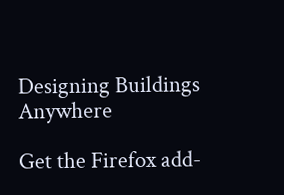Designing Buildings Anywhere

Get the Firefox add-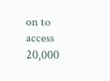on to access 20,000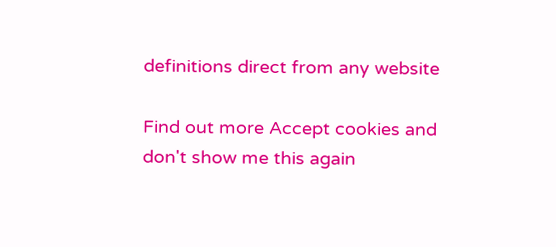definitions direct from any website

Find out more Accept cookies and
don't show me this again